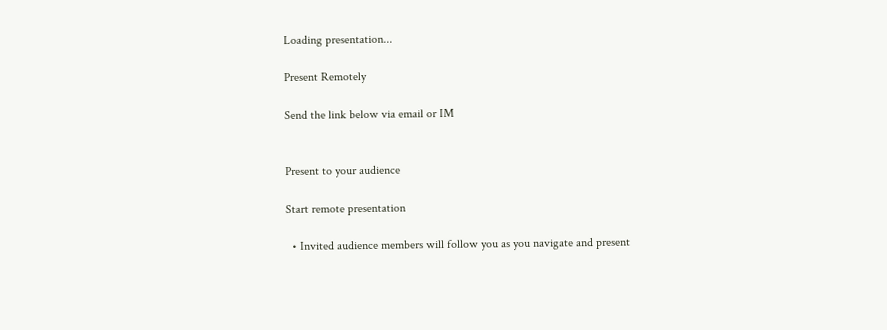Loading presentation...

Present Remotely

Send the link below via email or IM


Present to your audience

Start remote presentation

  • Invited audience members will follow you as you navigate and present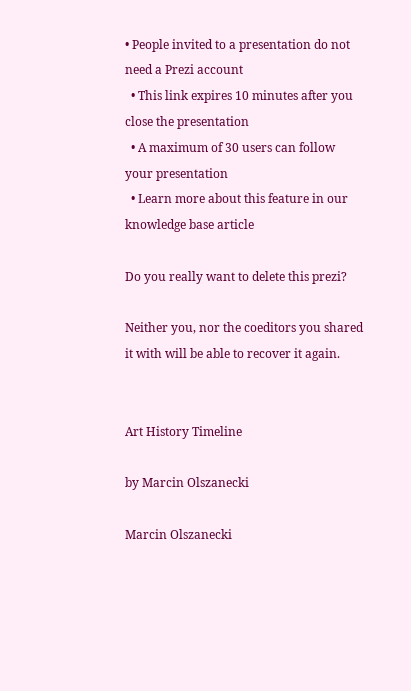• People invited to a presentation do not need a Prezi account
  • This link expires 10 minutes after you close the presentation
  • A maximum of 30 users can follow your presentation
  • Learn more about this feature in our knowledge base article

Do you really want to delete this prezi?

Neither you, nor the coeditors you shared it with will be able to recover it again.


Art History Timeline

by Marcin Olszanecki

Marcin Olszanecki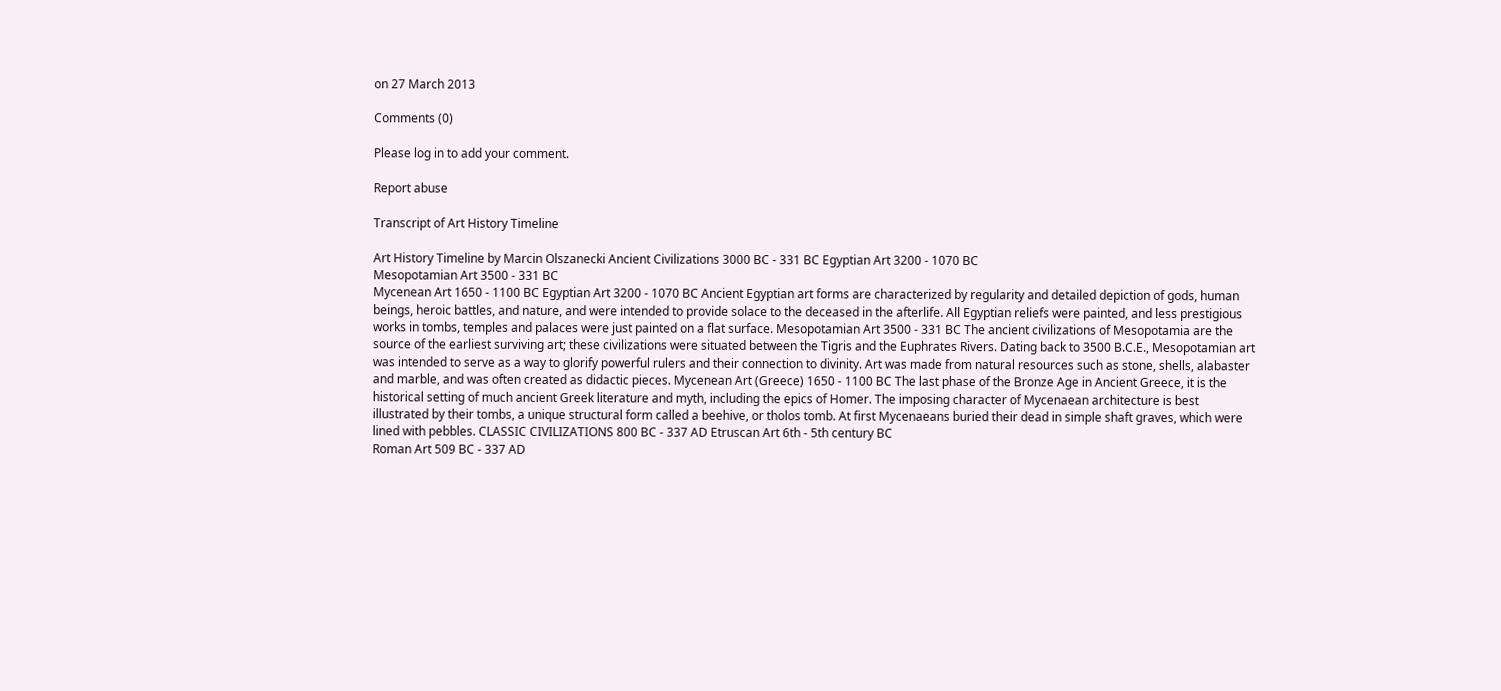on 27 March 2013

Comments (0)

Please log in to add your comment.

Report abuse

Transcript of Art History Timeline

Art History Timeline by Marcin Olszanecki Ancient Civilizations 3000 BC - 331 BC Egyptian Art 3200 - 1070 BC
Mesopotamian Art 3500 - 331 BC
Mycenean Art 1650 - 1100 BC Egyptian Art 3200 - 1070 BC Ancient Egyptian art forms are characterized by regularity and detailed depiction of gods, human beings, heroic battles, and nature, and were intended to provide solace to the deceased in the afterlife. All Egyptian reliefs were painted, and less prestigious works in tombs, temples and palaces were just painted on a flat surface. Mesopotamian Art 3500 - 331 BC The ancient civilizations of Mesopotamia are the source of the earliest surviving art; these civilizations were situated between the Tigris and the Euphrates Rivers. Dating back to 3500 B.C.E., Mesopotamian art was intended to serve as a way to glorify powerful rulers and their connection to divinity. Art was made from natural resources such as stone, shells, alabaster and marble, and was often created as didactic pieces. Mycenean Art (Greece) 1650 - 1100 BC The last phase of the Bronze Age in Ancient Greece, it is the historical setting of much ancient Greek literature and myth, including the epics of Homer. The imposing character of Mycenaean architecture is best illustrated by their tombs, a unique structural form called a beehive, or tholos tomb. At first Mycenaeans buried their dead in simple shaft graves, which were lined with pebbles. CLASSIC CIVILIZATIONS 800 BC - 337 AD Etruscan Art 6th - 5th century BC
Roman Art 509 BC - 337 AD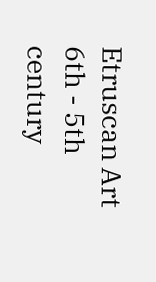Etruscan Art 6th - 5th century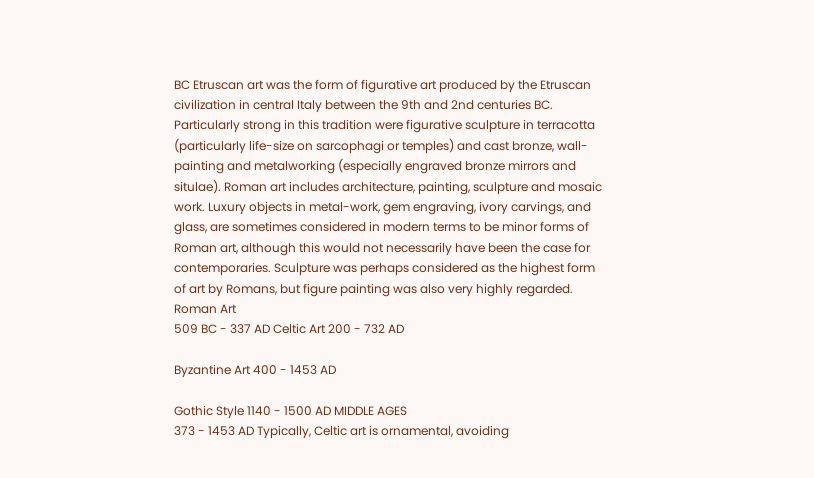BC Etruscan art was the form of figurative art produced by the Etruscan civilization in central Italy between the 9th and 2nd centuries BC. Particularly strong in this tradition were figurative sculpture in terracotta (particularly life-size on sarcophagi or temples) and cast bronze, wall-painting and metalworking (especially engraved bronze mirrors and situlae). Roman art includes architecture, painting, sculpture and mosaic work. Luxury objects in metal-work, gem engraving, ivory carvings, and glass, are sometimes considered in modern terms to be minor forms of Roman art, although this would not necessarily have been the case for contemporaries. Sculpture was perhaps considered as the highest form of art by Romans, but figure painting was also very highly regarded. Roman Art
509 BC - 337 AD Celtic Art 200 - 732 AD

Byzantine Art 400 - 1453 AD

Gothic Style 1140 - 1500 AD MIDDLE AGES
373 - 1453 AD Typically, Celtic art is ornamental, avoiding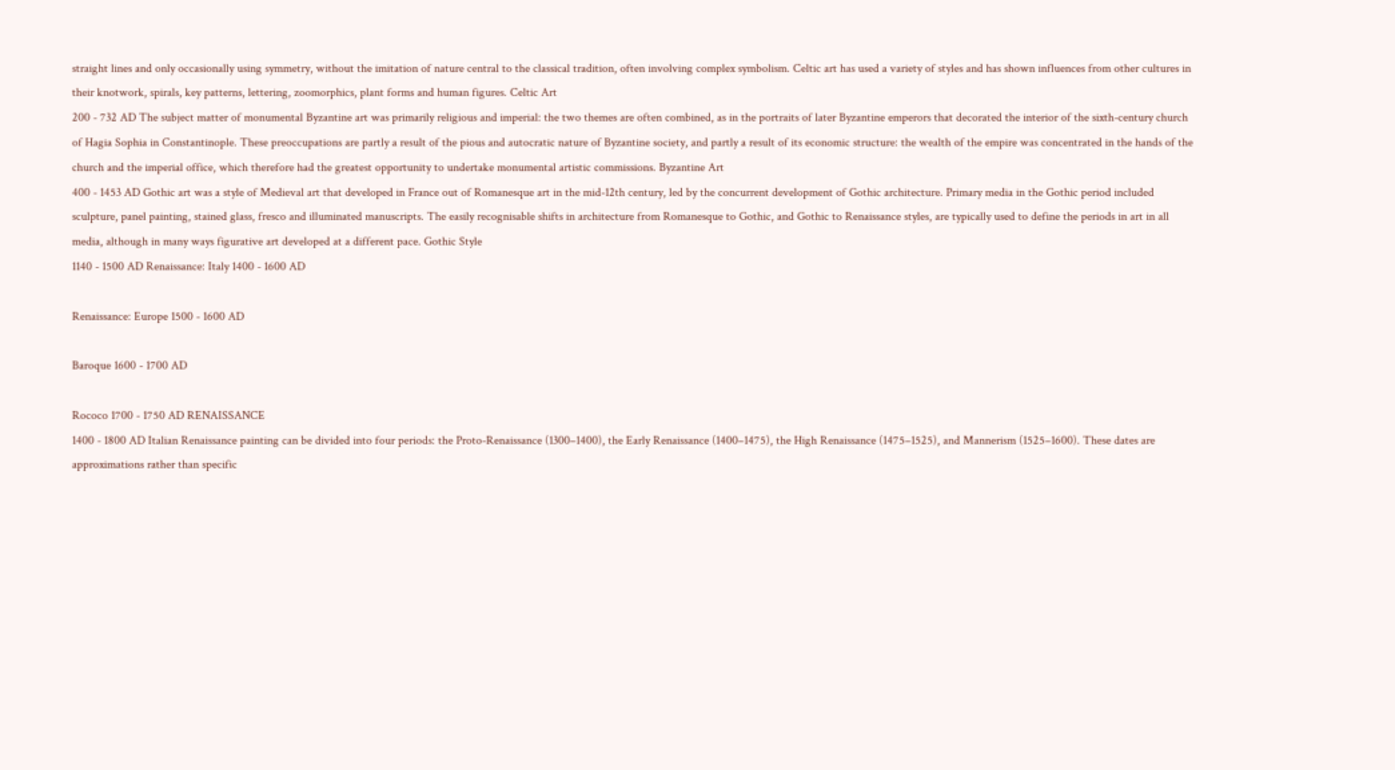straight lines and only occasionally using symmetry, without the imitation of nature central to the classical tradition, often involving complex symbolism. Celtic art has used a variety of styles and has shown influences from other cultures in their knotwork, spirals, key patterns, lettering, zoomorphics, plant forms and human figures. Celtic Art
200 - 732 AD The subject matter of monumental Byzantine art was primarily religious and imperial: the two themes are often combined, as in the portraits of later Byzantine emperors that decorated the interior of the sixth-century church of Hagia Sophia in Constantinople. These preoccupations are partly a result of the pious and autocratic nature of Byzantine society, and partly a result of its economic structure: the wealth of the empire was concentrated in the hands of the church and the imperial office, which therefore had the greatest opportunity to undertake monumental artistic commissions. Byzantine Art
400 - 1453 AD Gothic art was a style of Medieval art that developed in France out of Romanesque art in the mid-12th century, led by the concurrent development of Gothic architecture. Primary media in the Gothic period included sculpture, panel painting, stained glass, fresco and illuminated manuscripts. The easily recognisable shifts in architecture from Romanesque to Gothic, and Gothic to Renaissance styles, are typically used to define the periods in art in all media, although in many ways figurative art developed at a different pace. Gothic Style
1140 - 1500 AD Renaissance: Italy 1400 - 1600 AD

Renaissance: Europe 1500 - 1600 AD

Baroque 1600 - 1700 AD

Rococo 1700 - 1750 AD RENAISSANCE
1400 - 1800 AD Italian Renaissance painting can be divided into four periods: the Proto-Renaissance (1300–1400), the Early Renaissance (1400–1475), the High Renaissance (1475–1525), and Mannerism (1525–1600). These dates are approximations rather than specific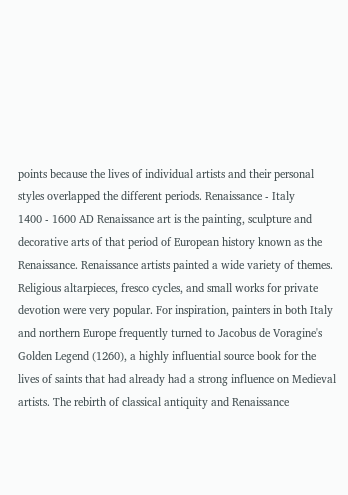points because the lives of individual artists and their personal styles overlapped the different periods. Renaissance - Italy
1400 - 1600 AD Renaissance art is the painting, sculpture and decorative arts of that period of European history known as the Renaissance. Renaissance artists painted a wide variety of themes. Religious altarpieces, fresco cycles, and small works for private devotion were very popular. For inspiration, painters in both Italy and northern Europe frequently turned to Jacobus de Voragine's Golden Legend (1260), a highly influential source book for the lives of saints that had already had a strong influence on Medieval artists. The rebirth of classical antiquity and Renaissance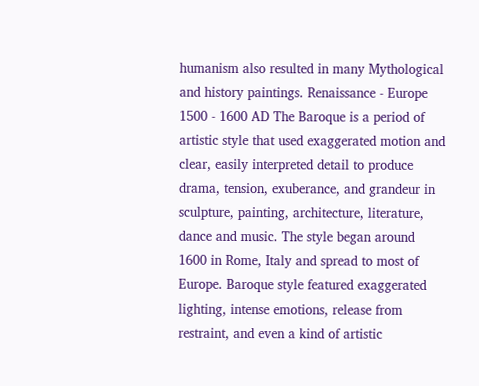humanism also resulted in many Mythological and history paintings. Renaissance - Europe
1500 - 1600 AD The Baroque is a period of artistic style that used exaggerated motion and clear, easily interpreted detail to produce drama, tension, exuberance, and grandeur in sculpture, painting, architecture, literature, dance and music. The style began around 1600 in Rome, Italy and spread to most of Europe. Baroque style featured exaggerated lighting, intense emotions, release from restraint, and even a kind of artistic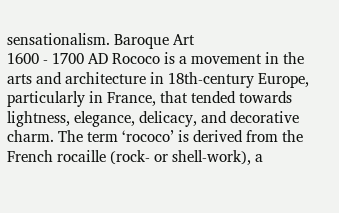sensationalism. Baroque Art
1600 - 1700 AD Rococo is a movement in the arts and architecture in 18th-century Europe, particularly in France, that tended towards lightness, elegance, delicacy, and decorative charm. The term ‘rococo’ is derived from the French rocaille (rock- or shell-work), a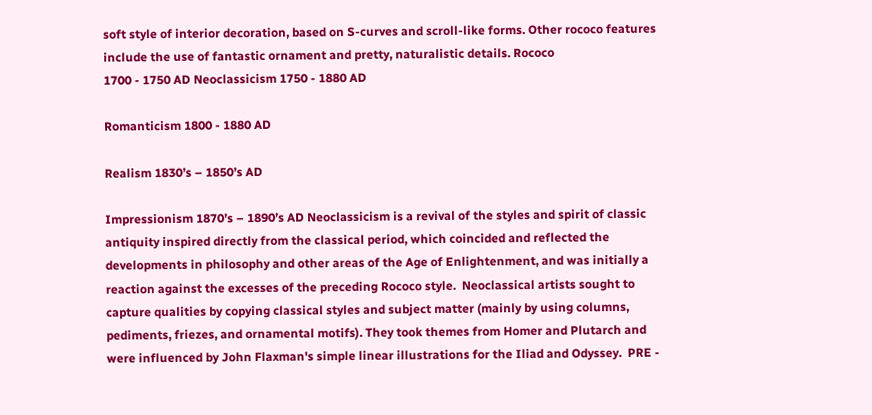soft style of interior decoration, based on S-curves and scroll-like forms. Other rococo features include the use of fantastic ornament and pretty, naturalistic details. Rococo
1700 - 1750 AD Neoclassicism 1750 - 1880 AD

Romanticism 1800 - 1880 AD

Realism 1830’s – 1850’s AD

Impressionism 1870’s – 1890’s AD Neoclassicism is a revival of the styles and spirit of classic antiquity inspired directly from the classical period, which coincided and reflected the developments in philosophy and other areas of the Age of Enlightenment, and was initially a reaction against the excesses of the preceding Rococo style.  Neoclassical artists sought to capture qualities by copying classical styles and subject matter (mainly by using columns, pediments, friezes, and ornamental motifs). They took themes from Homer and Plutarch and were influenced by John Flaxman's simple linear illustrations for the Iliad and Odyssey.  PRE -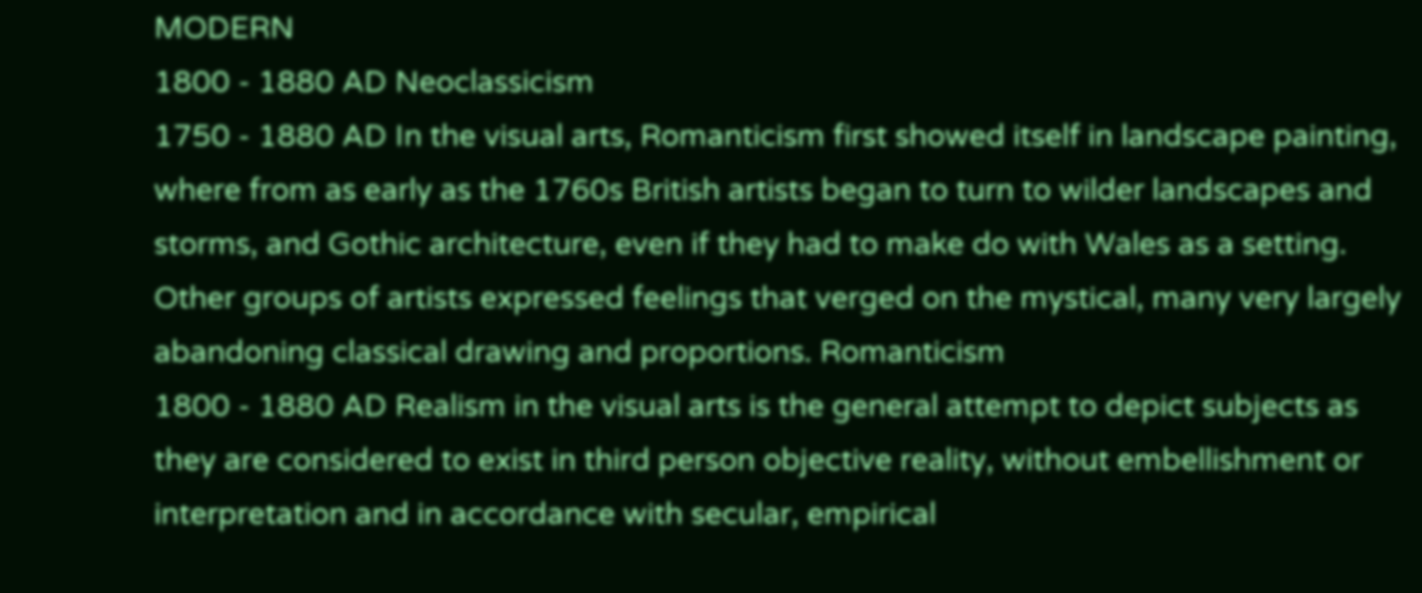MODERN
1800 - 1880 AD Neoclassicism
1750 - 1880 AD In the visual arts, Romanticism first showed itself in landscape painting, where from as early as the 1760s British artists began to turn to wilder landscapes and storms, and Gothic architecture, even if they had to make do with Wales as a setting. Other groups of artists expressed feelings that verged on the mystical, many very largely abandoning classical drawing and proportions. Romanticism
1800 - 1880 AD Realism in the visual arts is the general attempt to depict subjects as they are considered to exist in third person objective reality, without embellishment or interpretation and in accordance with secular, empirical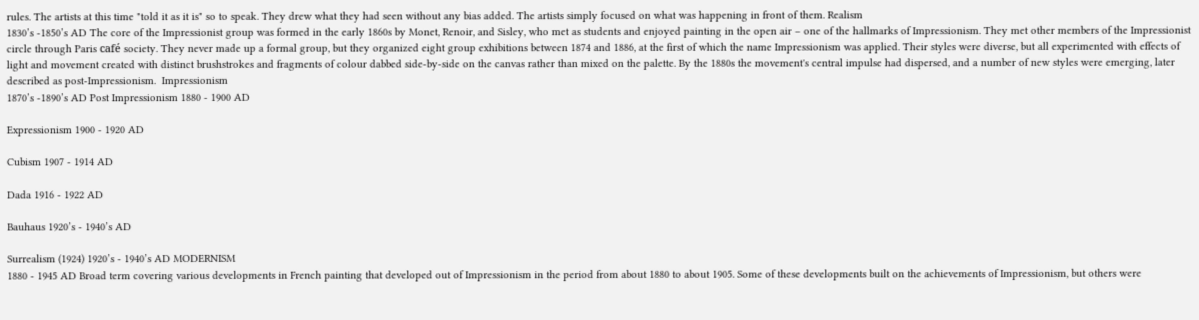rules. The artists at this time "told it as it is" so to speak. They drew what they had seen without any bias added. The artists simply focused on what was happening in front of them. Realism
1830’s -1850’s AD The core of the Impressionist group was formed in the early 1860s by Monet, Renoir, and Sisley, who met as students and enjoyed painting in the open air – one of the hallmarks of Impressionism. They met other members of the Impressionist circle through Paris café society. They never made up a formal group, but they organized eight group exhibitions between 1874 and 1886, at the first of which the name Impressionism was applied. Their styles were diverse, but all experimented with effects of light and movement created with distinct brushstrokes and fragments of colour dabbed side-by-side on the canvas rather than mixed on the palette. By the 1880s the movement's central impulse had dispersed, and a number of new styles were emerging, later described as post-Impressionism.  Impressionism
1870’s -1890’s AD Post Impressionism 1880 - 1900 AD

Expressionism 1900 - 1920 AD

Cubism 1907 - 1914 AD

Dada 1916 - 1922 AD

Bauhaus 1920’s - 1940’s AD

Surrealism (1924) 1920’s - 1940’s AD MODERNISM
1880 - 1945 AD Broad term covering various developments in French painting that developed out of Impressionism in the period from about 1880 to about 1905. Some of these developments built on the achievements of Impressionism, but others were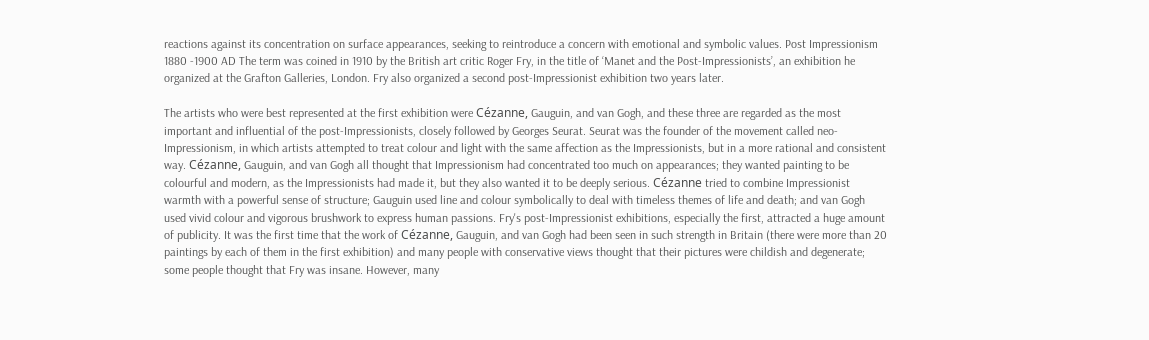reactions against its concentration on surface appearances, seeking to reintroduce a concern with emotional and symbolic values. Post Impressionism
1880 -1900 AD The term was coined in 1910 by the British art critic Roger Fry, in the title of ‘Manet and the Post-Impressionists’, an exhibition he organized at the Grafton Galleries, London. Fry also organized a second post-Impressionist exhibition two years later.

The artists who were best represented at the first exhibition were Cézanne, Gauguin, and van Gogh, and these three are regarded as the most important and influential of the post-Impressionists, closely followed by Georges Seurat. Seurat was the founder of the movement called neo-Impressionism, in which artists attempted to treat colour and light with the same affection as the Impressionists, but in a more rational and consistent way. Cézanne, Gauguin, and van Gogh all thought that Impressionism had concentrated too much on appearances; they wanted painting to be colourful and modern, as the Impressionists had made it, but they also wanted it to be deeply serious. Cézanne tried to combine Impressionist warmth with a powerful sense of structure; Gauguin used line and colour symbolically to deal with timeless themes of life and death; and van Gogh used vivid colour and vigorous brushwork to express human passions. Fry's post-Impressionist exhibitions, especially the first, attracted a huge amount of publicity. It was the first time that the work of Cézanne, Gauguin, and van Gogh had been seen in such strength in Britain (there were more than 20 paintings by each of them in the first exhibition) and many people with conservative views thought that their pictures were childish and degenerate; some people thought that Fry was insane. However, many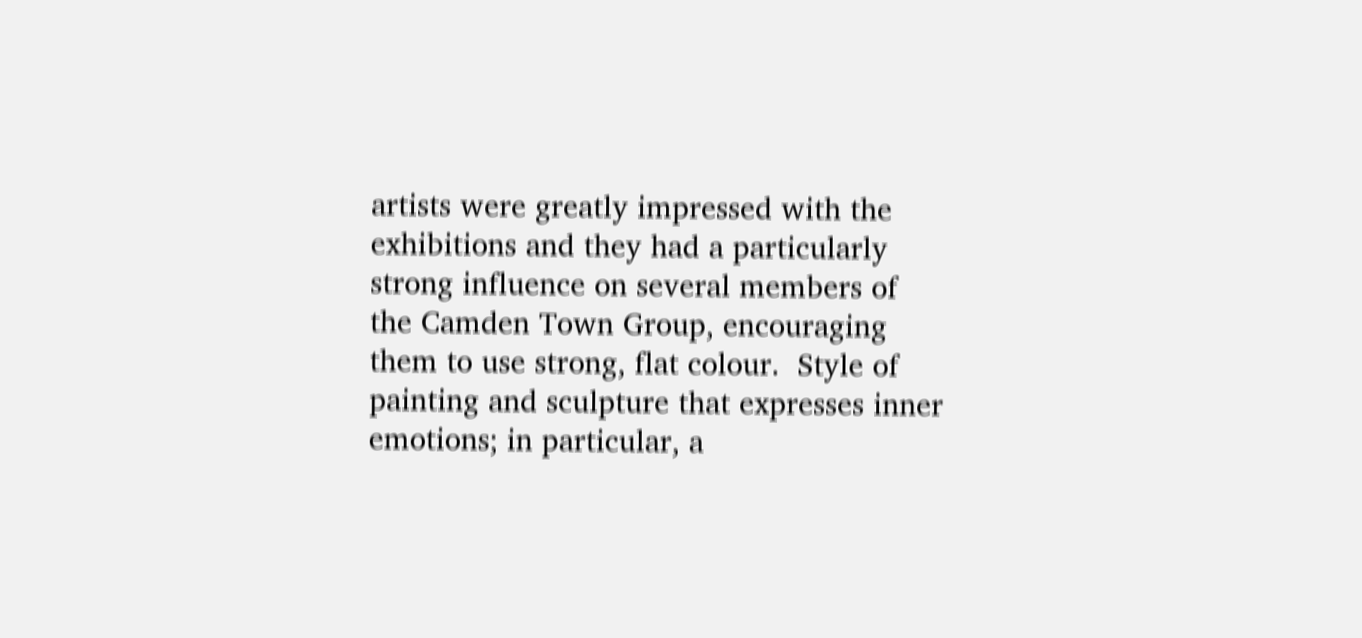artists were greatly impressed with the exhibitions and they had a particularly strong influence on several members of the Camden Town Group, encouraging them to use strong, flat colour.  Style of painting and sculpture that expresses inner emotions; in particular, a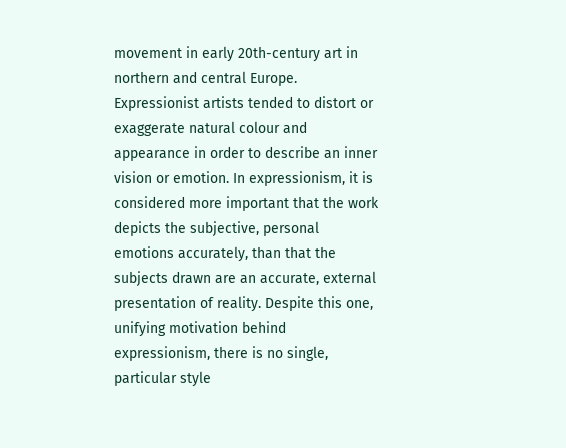movement in early 20th-century art in northern and central Europe. Expressionist artists tended to distort or exaggerate natural colour and appearance in order to describe an inner vision or emotion. In expressionism, it is considered more important that the work depicts the subjective, personal emotions accurately, than that the subjects drawn are an accurate, external presentation of reality. Despite this one, unifying motivation behind expressionism, there is no single, particular style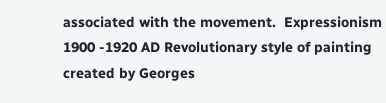associated with the movement.  Expressionism
1900 -1920 AD Revolutionary style of painting created by Georges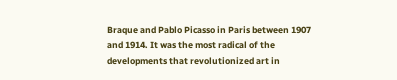Braque and Pablo Picasso in Paris between 1907 and 1914. It was the most radical of the developments that revolutionized art in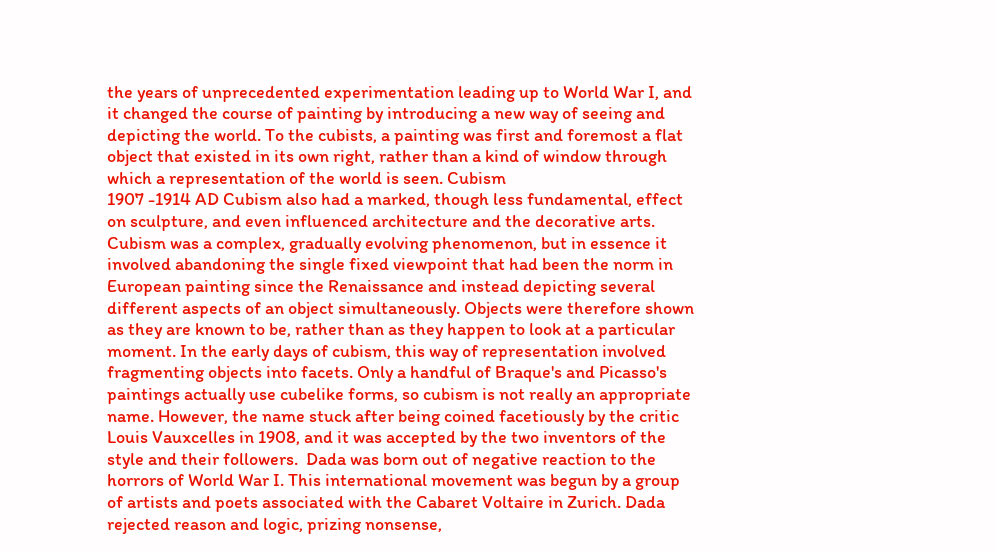the years of unprecedented experimentation leading up to World War I, and it changed the course of painting by introducing a new way of seeing and depicting the world. To the cubists, a painting was first and foremost a flat object that existed in its own right, rather than a kind of window through which a representation of the world is seen. Cubism
1907 -1914 AD Cubism also had a marked, though less fundamental, effect on sculpture, and even influenced architecture and the decorative arts.
Cubism was a complex, gradually evolving phenomenon, but in essence it involved abandoning the single fixed viewpoint that had been the norm in European painting since the Renaissance and instead depicting several different aspects of an object simultaneously. Objects were therefore shown as they are known to be, rather than as they happen to look at a particular moment. In the early days of cubism, this way of representation involved fragmenting objects into facets. Only a handful of Braque's and Picasso's paintings actually use cubelike forms, so cubism is not really an appropriate name. However, the name stuck after being coined facetiously by the critic Louis Vauxcelles in 1908, and it was accepted by the two inventors of the style and their followers.  Dada was born out of negative reaction to the horrors of World War I. This international movement was begun by a group of artists and poets associated with the Cabaret Voltaire in Zurich. Dada rejected reason and logic, prizing nonsense,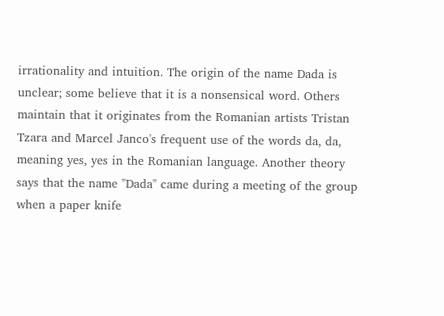irrationality and intuition. The origin of the name Dada is unclear; some believe that it is a nonsensical word. Others maintain that it originates from the Romanian artists Tristan Tzara and Marcel Janco's frequent use of the words da, da, meaning yes, yes in the Romanian language. Another theory says that the name "Dada" came during a meeting of the group when a paper knife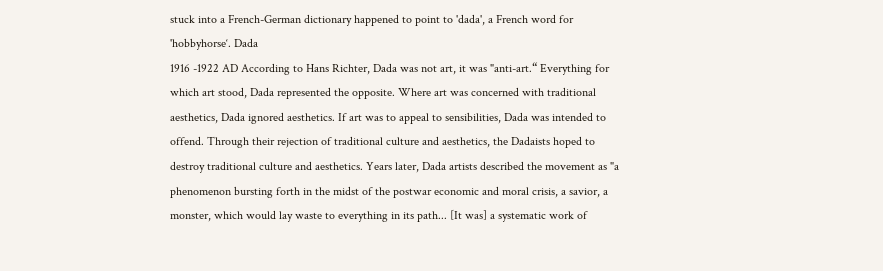stuck into a French-German dictionary happened to point to 'dada', a French word for 'hobbyhorse‘. Dada
1916 -1922 AD According to Hans Richter, Dada was not art, it was "anti-art.“ Everything for which art stood, Dada represented the opposite. Where art was concerned with traditional aesthetics, Dada ignored aesthetics. If art was to appeal to sensibilities, Dada was intended to offend. Through their rejection of traditional culture and aesthetics, the Dadaists hoped to destroy traditional culture and aesthetics. Years later, Dada artists described the movement as "a phenomenon bursting forth in the midst of the postwar economic and moral crisis, a savior, a monster, which would lay waste to everything in its path... [It was] a systematic work of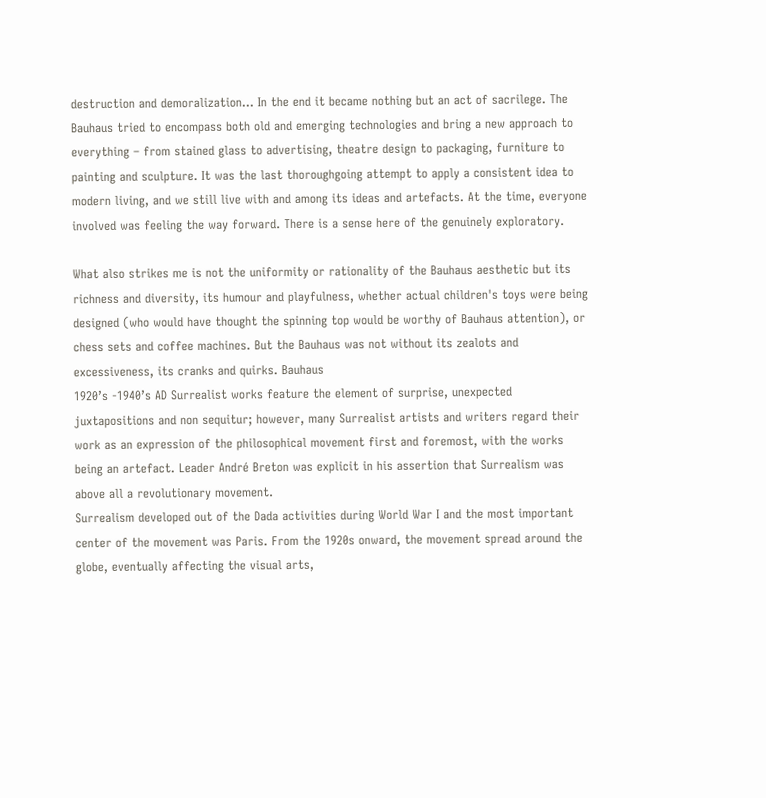destruction and demoralization... In the end it became nothing but an act of sacrilege. The Bauhaus tried to encompass both old and emerging technologies and bring a new approach to everything – from stained glass to advertising, theatre design to packaging, furniture to painting and sculpture. It was the last thoroughgoing attempt to apply a consistent idea to modern living, and we still live with and among its ideas and artefacts. At the time, everyone involved was feeling the way forward. There is a sense here of the genuinely exploratory.

What also strikes me is not the uniformity or rationality of the Bauhaus aesthetic but its richness and diversity, its humour and playfulness, whether actual children's toys were being designed (who would have thought the spinning top would be worthy of Bauhaus attention), or chess sets and coffee machines. But the Bauhaus was not without its zealots and excessiveness, its cranks and quirks. Bauhaus
1920’s -1940’s AD Surrealist works feature the element of surprise, unexpected juxtapositions and non sequitur; however, many Surrealist artists and writers regard their work as an expression of the philosophical movement first and foremost, with the works being an artefact. Leader André Breton was explicit in his assertion that Surrealism was above all a revolutionary movement.
Surrealism developed out of the Dada activities during World War I and the most important center of the movement was Paris. From the 1920s onward, the movement spread around the globe, eventually affecting the visual arts,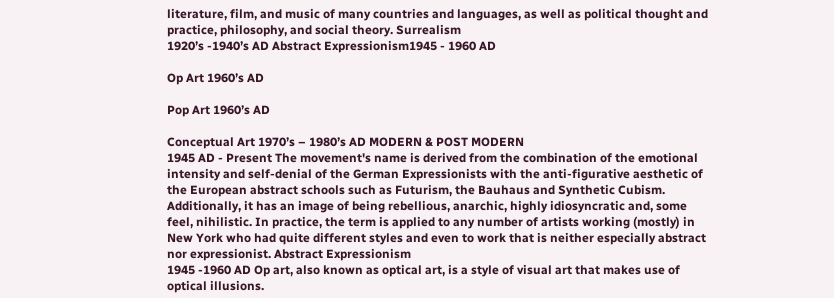literature, film, and music of many countries and languages, as well as political thought and practice, philosophy, and social theory. Surrealism
1920’s -1940’s AD Abstract Expressionism1945 - 1960 AD

Op Art 1960’s AD

Pop Art 1960’s AD

Conceptual Art 1970’s – 1980’s AD MODERN & POST MODERN
1945 AD - Present The movement's name is derived from the combination of the emotional intensity and self-denial of the German Expressionists with the anti-figurative aesthetic of the European abstract schools such as Futurism, the Bauhaus and Synthetic Cubism. Additionally, it has an image of being rebellious, anarchic, highly idiosyncratic and, some feel, nihilistic. In practice, the term is applied to any number of artists working (mostly) in New York who had quite different styles and even to work that is neither especially abstract nor expressionist. Abstract Expressionism
1945 -1960 AD Op art, also known as optical art, is a style of visual art that makes use of optical illusions.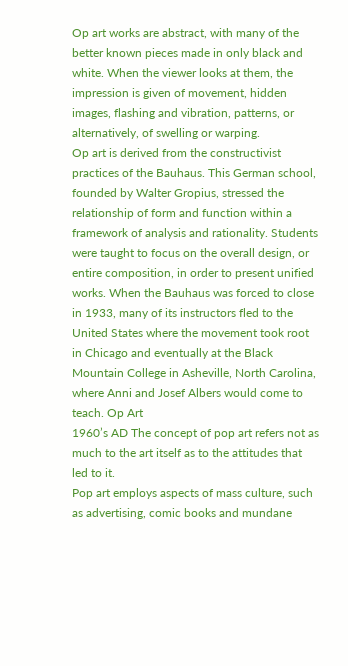Op art works are abstract, with many of the better known pieces made in only black and white. When the viewer looks at them, the impression is given of movement, hidden images, flashing and vibration, patterns, or alternatively, of swelling or warping.
Op art is derived from the constructivist practices of the Bauhaus. This German school, founded by Walter Gropius, stressed the relationship of form and function within a framework of analysis and rationality. Students were taught to focus on the overall design, or entire composition, in order to present unified works. When the Bauhaus was forced to close in 1933, many of its instructors fled to the United States where the movement took root in Chicago and eventually at the Black Mountain College in Asheville, North Carolina, where Anni and Josef Albers would come to teach. Op Art
1960’s AD The concept of pop art refers not as much to the art itself as to the attitudes that led to it.
Pop art employs aspects of mass culture, such as advertising, comic books and mundane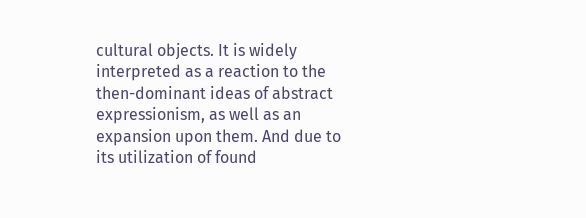cultural objects. It is widely interpreted as a reaction to the then-dominant ideas of abstract expressionism, as well as an expansion upon them. And due to its utilization of found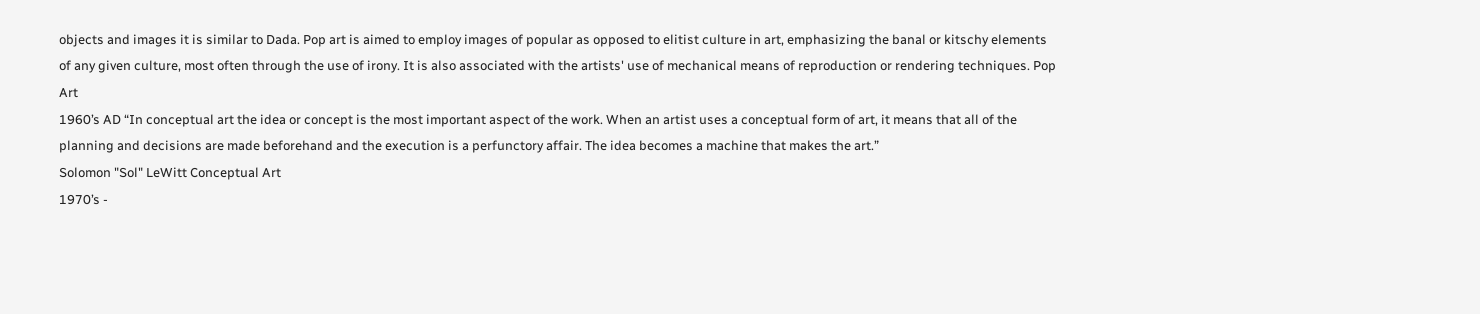objects and images it is similar to Dada. Pop art is aimed to employ images of popular as opposed to elitist culture in art, emphasizing the banal or kitschy elements of any given culture, most often through the use of irony. It is also associated with the artists' use of mechanical means of reproduction or rendering techniques. Pop Art
1960’s AD “In conceptual art the idea or concept is the most important aspect of the work. When an artist uses a conceptual form of art, it means that all of the planning and decisions are made beforehand and the execution is a perfunctory affair. The idea becomes a machine that makes the art.”
Solomon "Sol" LeWitt Conceptual Art
1970’s -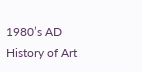1980’s AD History of Art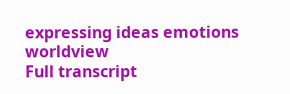expressing ideas emotions worldview
Full transcript